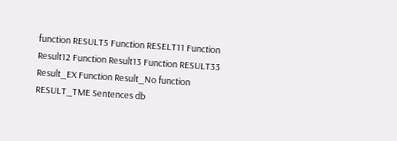function RESULT5 Function RESELT11 Function Result12 Function Result13 Function RESULT33 Result_EX Function Result_No function RESULT_TME Sentences db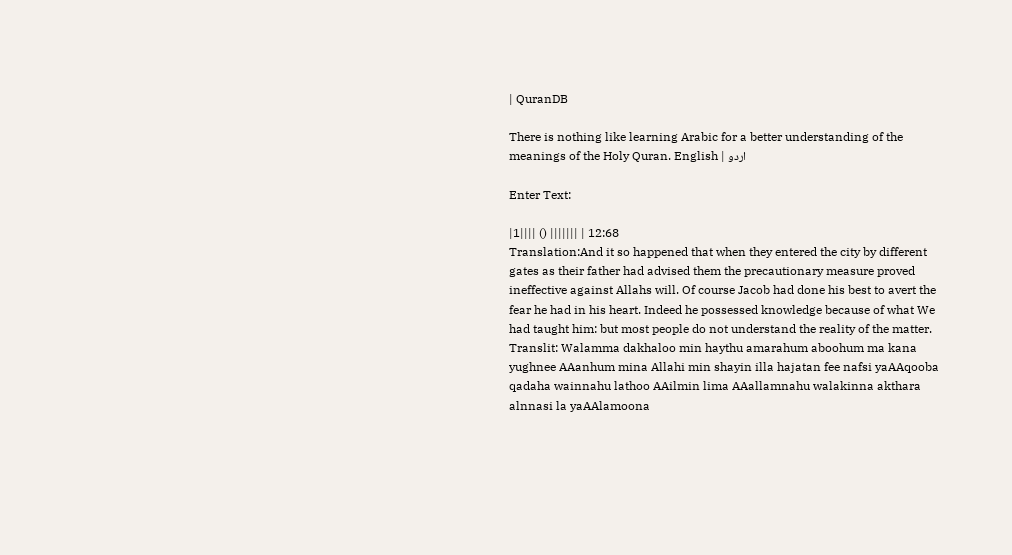| QuranDB

There is nothing like learning Arabic for a better understanding of the meanings of the Holy Quran. English | اردو

Enter Text:

|1|||| () ||||||| | 12:68
Translation:And it so happened that when they entered the city by different gates as their father had advised them the precautionary measure proved ineffective against Allahs will. Of course Jacob had done his best to avert the fear he had in his heart. Indeed he possessed knowledge because of what We had taught him: but most people do not understand the reality of the matter.
Translit: Walamma dakhaloo min haythu amarahum aboohum ma kana yughnee AAanhum mina Allahi min shayin illa hajatan fee nafsi yaAAqooba qadaha wainnahu lathoo AAilmin lima AAallamnahu walakinna akthara alnnasi la yaAAlamoona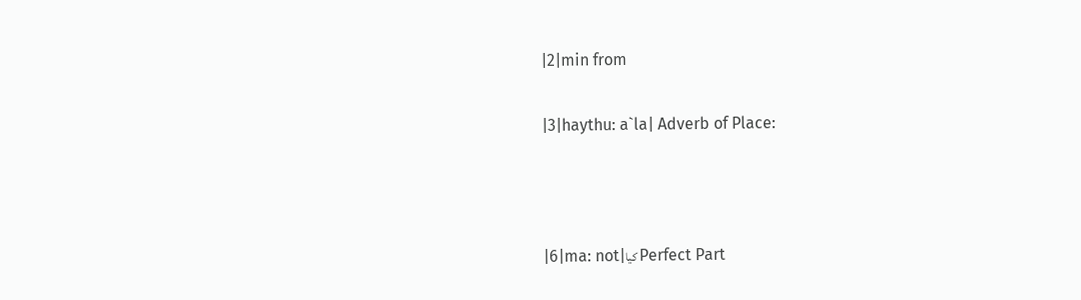|2|min from

|3|haythu: a`la| Adverb of Place:



|6|ma: not|کيا Perfect Part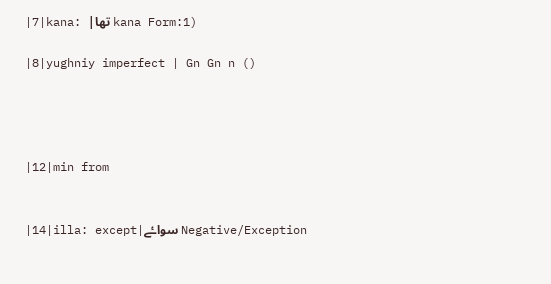|7|kana: |تھا kana Form:1)

|8|yughniy imperfect | Gn Gn n ()




|12|min from


|14|illa: except|سواـٔے Negative/Exception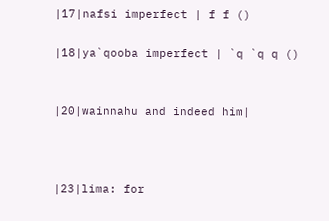|17|nafsi imperfect | f f ()

|18|ya`qooba imperfect | `q `q q ()


|20|wainnahu and indeed him|



|23|lima: for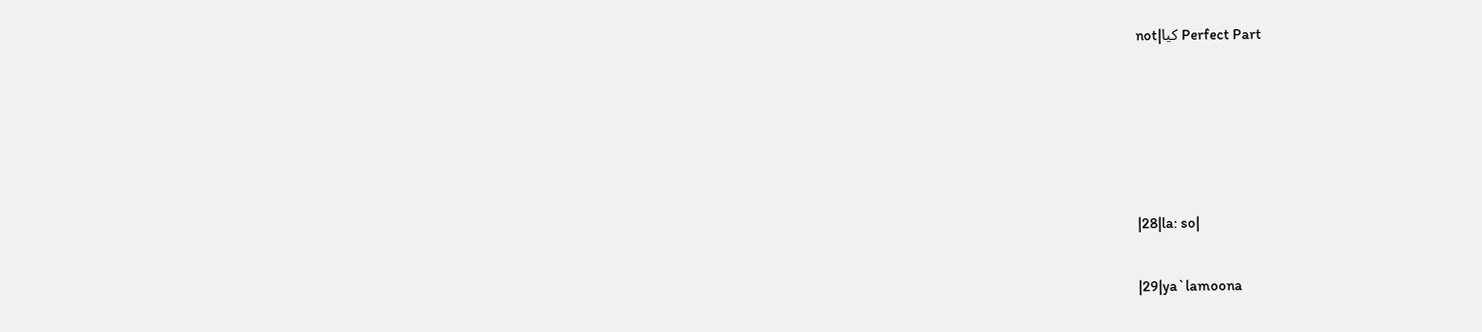not|کيا Perfect Part





|28|la: so|

|29|ya`lamoona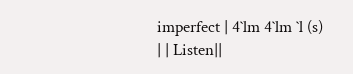imperfect | 4`lm 4`lm `l (s)
| | Listen||